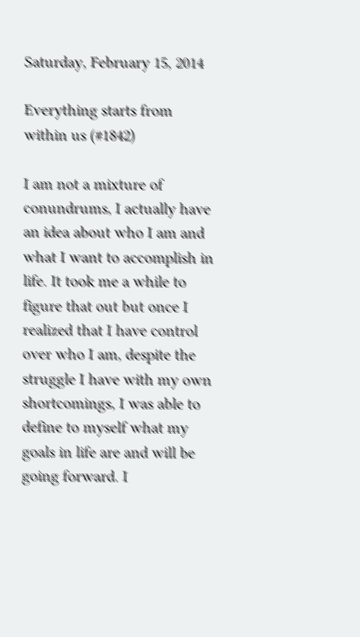Saturday, February 15, 2014

Everything starts from within us (#1842)

I am not a mixture of conundrums, I actually have an idea about who I am and what I want to accomplish in life. It took me a while to figure that out but once I realized that I have control over who I am, despite the struggle I have with my own shortcomings, I was able to define to myself what my goals in life are and will be going forward. I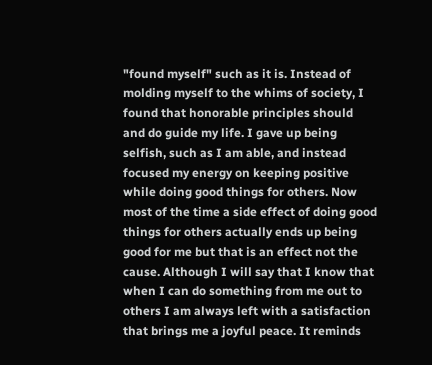"found myself" such as it is. Instead of molding myself to the whims of society, I found that honorable principles should and do guide my life. I gave up being selfish, such as I am able, and instead focused my energy on keeping positive while doing good things for others. Now most of the time a side effect of doing good things for others actually ends up being good for me but that is an effect not the cause. Although I will say that I know that when I can do something from me out to others I am always left with a satisfaction that brings me a joyful peace. It reminds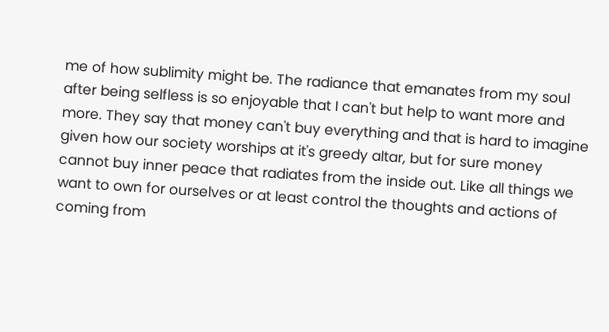me of how sublimity might be. The radiance that emanates from my soul after being selfless is so enjoyable that I can't but help to want more and more. They say that money can't buy everything and that is hard to imagine given how our society worships at it's greedy altar, but for sure money cannot buy inner peace that radiates from the inside out. Like all things we want to own for ourselves or at least control the thoughts and actions of coming from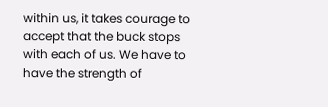within us, it takes courage to accept that the buck stops with each of us. We have to have the strength of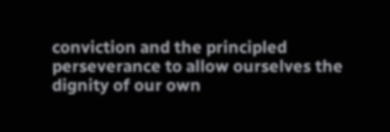conviction and the principled perseverance to allow ourselves the dignity of our own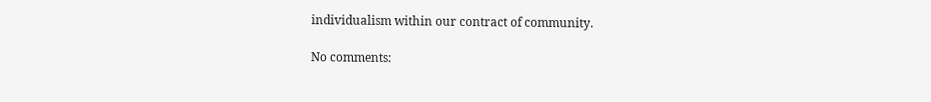individualism within our contract of community.

No comments: